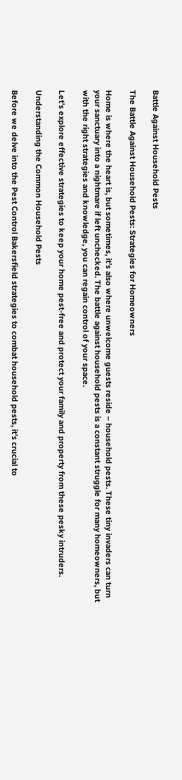Battle Against Household Pests

The Battle Against Household Pests: Strategies for Homeowners

Home is where the heart is, but sometimes, it’s also where unwelcome guests reside – household pests. These tiny invaders can turn your sanctuary into a nightmare if left unchecked. The battle against household pests is a constant struggle for many homeowners, but with the right strategies and knowledge, you can regain control of your space.

Let’s explore effective strategies to keep your home pest-free and protect your family and property from these pesky intruders.

Understanding the Common Household Pests

Before we delve into the Pest Control Bakersfield strategies to combat household pests, it’s crucial to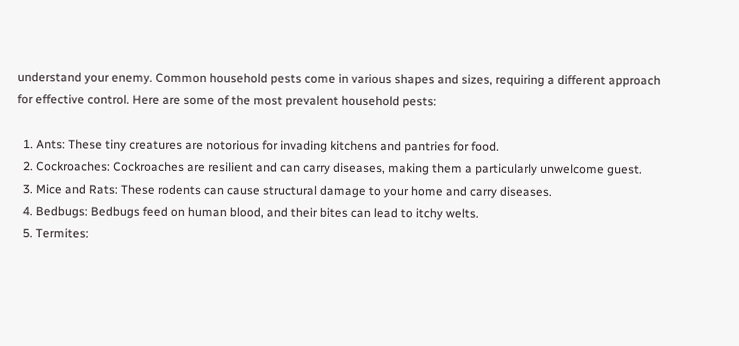understand your enemy. Common household pests come in various shapes and sizes, requiring a different approach for effective control. Here are some of the most prevalent household pests:

  1. Ants: These tiny creatures are notorious for invading kitchens and pantries for food.
  2. Cockroaches: Cockroaches are resilient and can carry diseases, making them a particularly unwelcome guest.
  3. Mice and Rats: These rodents can cause structural damage to your home and carry diseases.
  4. Bedbugs: Bedbugs feed on human blood, and their bites can lead to itchy welts.
  5. Termites: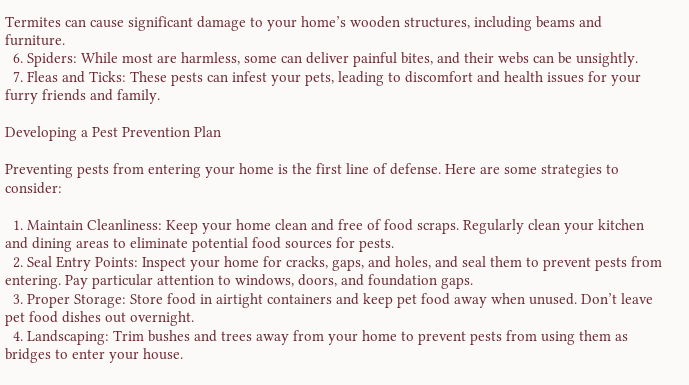Termites can cause significant damage to your home’s wooden structures, including beams and furniture.
  6. Spiders: While most are harmless, some can deliver painful bites, and their webs can be unsightly.
  7. Fleas and Ticks: These pests can infest your pets, leading to discomfort and health issues for your furry friends and family.

Developing a Pest Prevention Plan

Preventing pests from entering your home is the first line of defense. Here are some strategies to consider:

  1. Maintain Cleanliness: Keep your home clean and free of food scraps. Regularly clean your kitchen and dining areas to eliminate potential food sources for pests.
  2. Seal Entry Points: Inspect your home for cracks, gaps, and holes, and seal them to prevent pests from entering. Pay particular attention to windows, doors, and foundation gaps.
  3. Proper Storage: Store food in airtight containers and keep pet food away when unused. Don’t leave pet food dishes out overnight.
  4. Landscaping: Trim bushes and trees away from your home to prevent pests from using them as bridges to enter your house.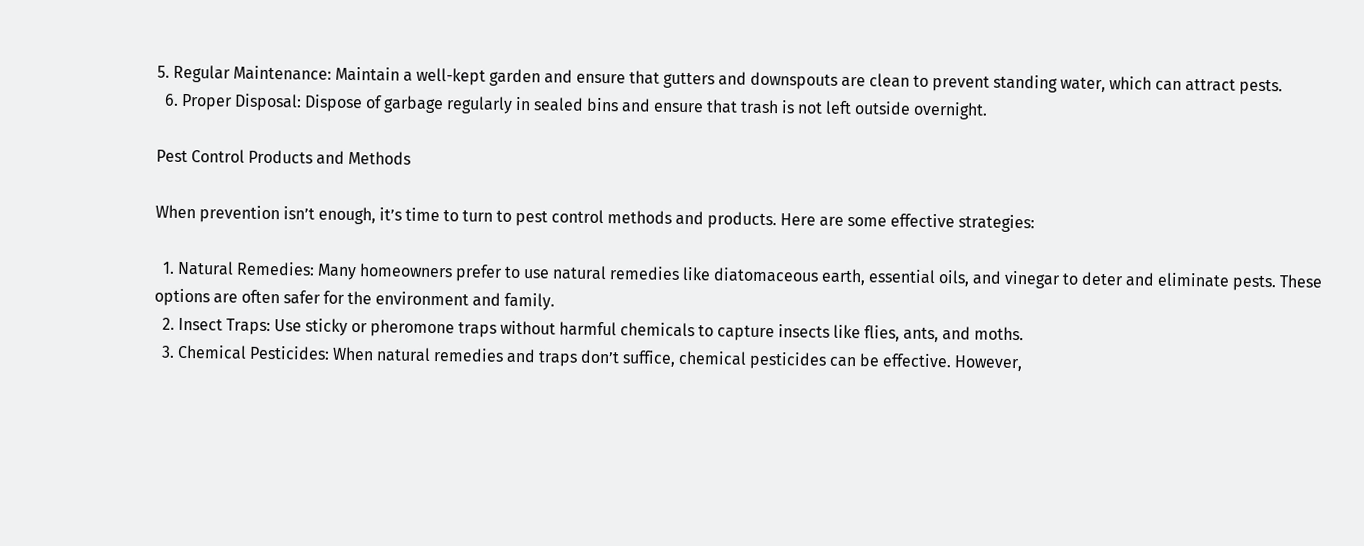5. Regular Maintenance: Maintain a well-kept garden and ensure that gutters and downspouts are clean to prevent standing water, which can attract pests.
  6. Proper Disposal: Dispose of garbage regularly in sealed bins and ensure that trash is not left outside overnight.

Pest Control Products and Methods

When prevention isn’t enough, it’s time to turn to pest control methods and products. Here are some effective strategies:

  1. Natural Remedies: Many homeowners prefer to use natural remedies like diatomaceous earth, essential oils, and vinegar to deter and eliminate pests. These options are often safer for the environment and family.
  2. Insect Traps: Use sticky or pheromone traps without harmful chemicals to capture insects like flies, ants, and moths.
  3. Chemical Pesticides: When natural remedies and traps don’t suffice, chemical pesticides can be effective. However,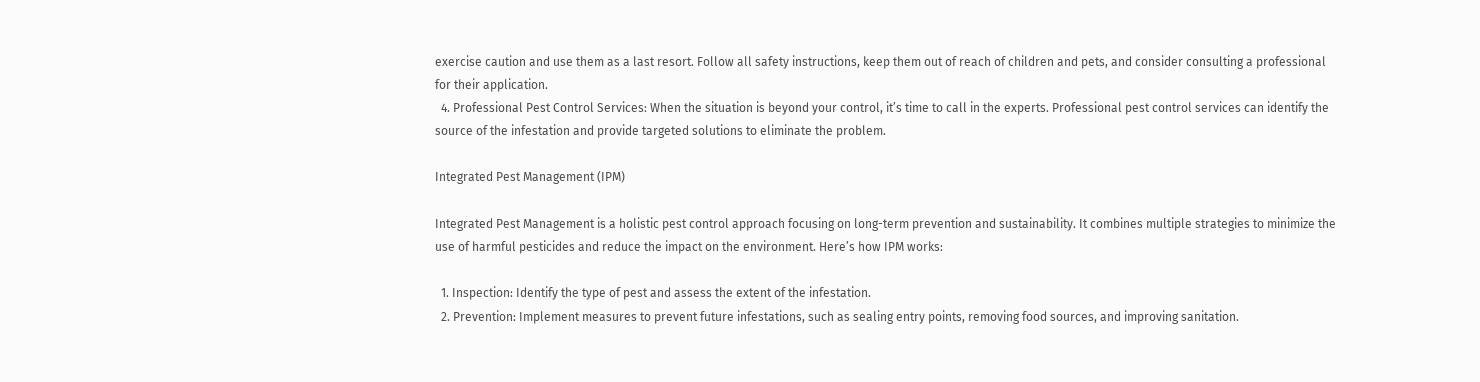exercise caution and use them as a last resort. Follow all safety instructions, keep them out of reach of children and pets, and consider consulting a professional for their application.
  4. Professional Pest Control Services: When the situation is beyond your control, it’s time to call in the experts. Professional pest control services can identify the source of the infestation and provide targeted solutions to eliminate the problem.

Integrated Pest Management (IPM)

Integrated Pest Management is a holistic pest control approach focusing on long-term prevention and sustainability. It combines multiple strategies to minimize the use of harmful pesticides and reduce the impact on the environment. Here’s how IPM works:

  1. Inspection: Identify the type of pest and assess the extent of the infestation.
  2. Prevention: Implement measures to prevent future infestations, such as sealing entry points, removing food sources, and improving sanitation.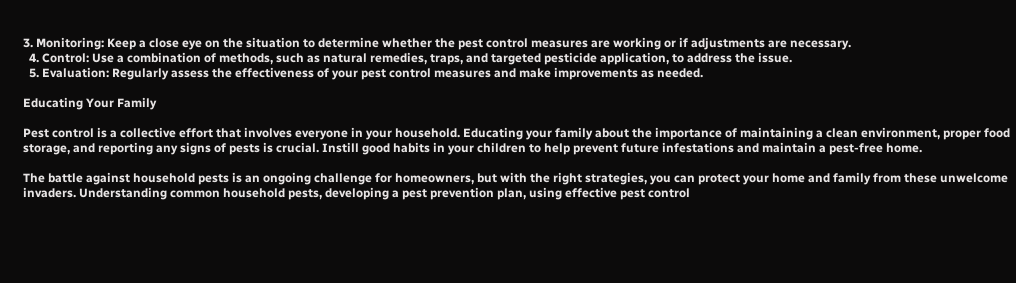3. Monitoring: Keep a close eye on the situation to determine whether the pest control measures are working or if adjustments are necessary.
  4. Control: Use a combination of methods, such as natural remedies, traps, and targeted pesticide application, to address the issue.
  5. Evaluation: Regularly assess the effectiveness of your pest control measures and make improvements as needed.

Educating Your Family

Pest control is a collective effort that involves everyone in your household. Educating your family about the importance of maintaining a clean environment, proper food storage, and reporting any signs of pests is crucial. Instill good habits in your children to help prevent future infestations and maintain a pest-free home.

The battle against household pests is an ongoing challenge for homeowners, but with the right strategies, you can protect your home and family from these unwelcome invaders. Understanding common household pests, developing a pest prevention plan, using effective pest control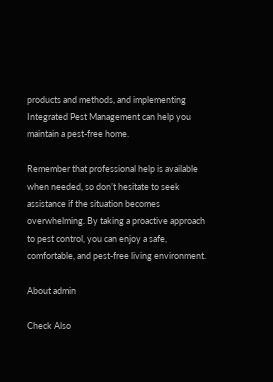products and methods, and implementing Integrated Pest Management can help you maintain a pest-free home.

Remember that professional help is available when needed, so don’t hesitate to seek assistance if the situation becomes overwhelming. By taking a proactive approach to pest control, you can enjoy a safe, comfortable, and pest-free living environment.

About admin

Check Also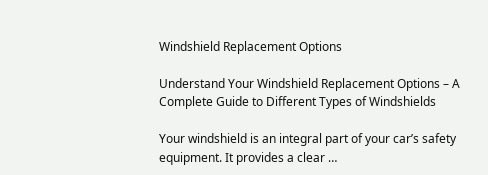Windshield Replacement Options

Understand Your Windshield Replacement Options – A Complete Guide to Different Types of Windshields

Your windshield is an integral part of your car’s safety equipment. It provides a clear …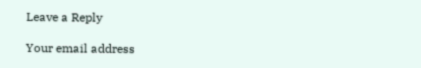Leave a Reply

Your email address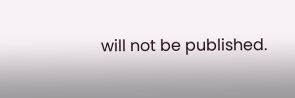will not be published.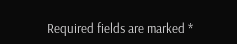Required fields are marked *